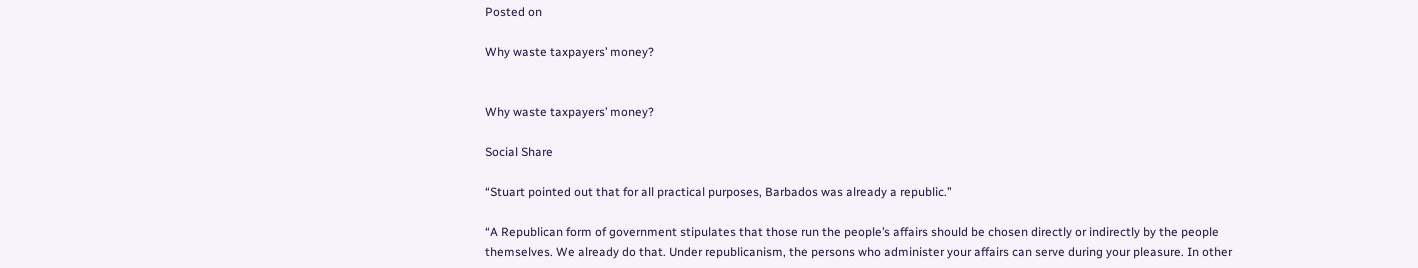Posted on

Why waste taxpayers’ money?


Why waste taxpayers’ money?

Social Share

“Stuart pointed out that for all practical purposes, Barbados was already a republic.”

“A Republican form of government stipulates that those run the people’s affairs should be chosen directly or indirectly by the people themselves. We already do that. Under republicanism, the persons who administer your affairs can serve during your pleasure. In other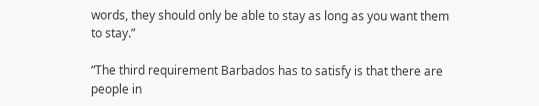words, they should only be able to stay as long as you want them to stay.”

“The third requirement Barbados has to satisfy is that there are people in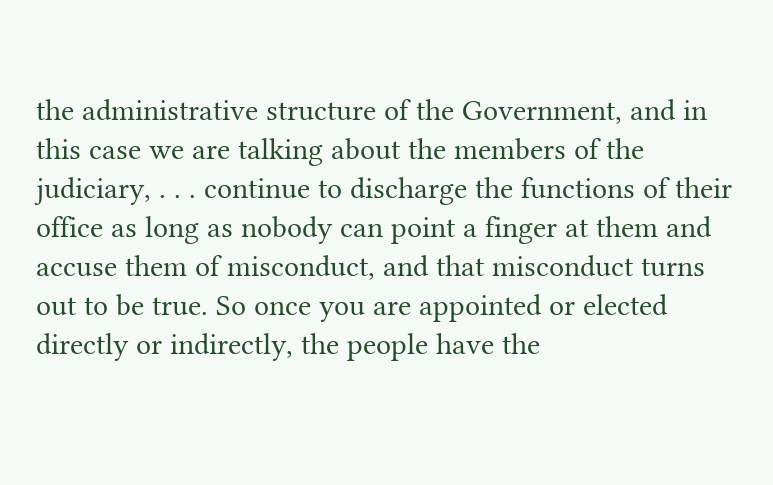the administrative structure of the Government, and in this case we are talking about the members of the judiciary, . . . continue to discharge the functions of their office as long as nobody can point a finger at them and accuse them of misconduct, and that misconduct turns out to be true. So once you are appointed or elected directly or indirectly, the people have the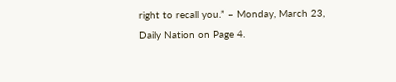right to recall you.” – Monday, March 23, Daily Nation on Page 4.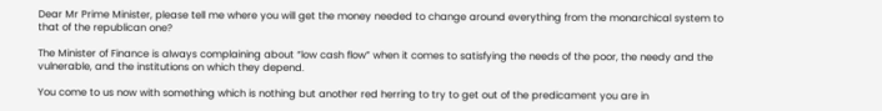Dear Mr Prime Minister, please tell me where you will get the money needed to change around everything from the monarchical system to that of the republican one?

The Minister of Finance is always complaining about “low cash flow” when it comes to satisfying the needs of the poor, the needy and the vulnerable, and the institutions on which they depend.

You come to us now with something which is nothing but another red herring to try to get out of the predicament you are in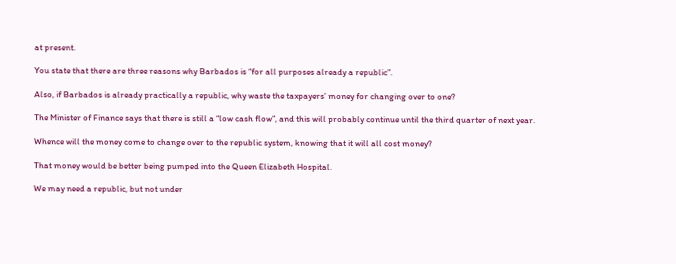at present.

You state that there are three reasons why Barbados is “for all purposes already a republic”.

Also, if Barbados is already practically a republic, why waste the taxpayers’ money for changing over to one?

The Minister of Finance says that there is still a “low cash flow”, and this will probably continue until the third quarter of next year.

Whence will the money come to change over to the republic system, knowing that it will all cost money?

That money would be better being pumped into the Queen Elizabeth Hospital.

We may need a republic, but not under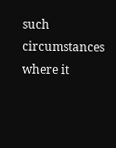such circumstances where it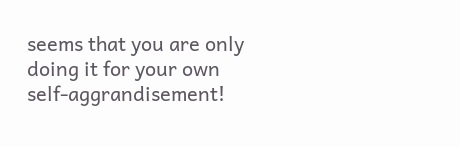seems that you are only doing it for your own self-aggrandisement!